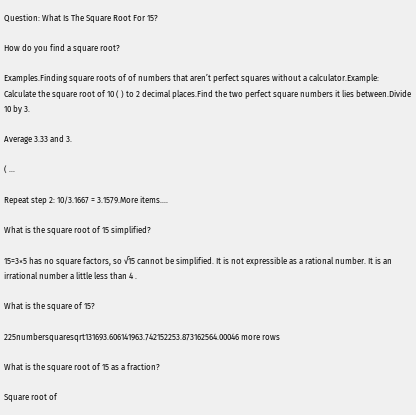Question: What Is The Square Root For 15?

How do you find a square root?

Examples.Finding square roots of of numbers that aren’t perfect squares without a calculator.Example: Calculate the square root of 10 ( ) to 2 decimal places.Find the two perfect square numbers it lies between.Divide 10 by 3.

Average 3.33 and 3.

( …

Repeat step 2: 10/3.1667 = 3.1579.More items….

What is the square root of 15 simplified?

15=3×5 has no square factors, so √15 cannot be simplified. It is not expressible as a rational number. It is an irrational number a little less than 4 .

What is the square of 15?

225numbersquaresqrt131693.606141963.742152253.873162564.00046 more rows

What is the square root of 15 as a fraction?

Square root of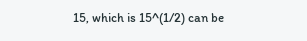15, which is 15^(1/2) can be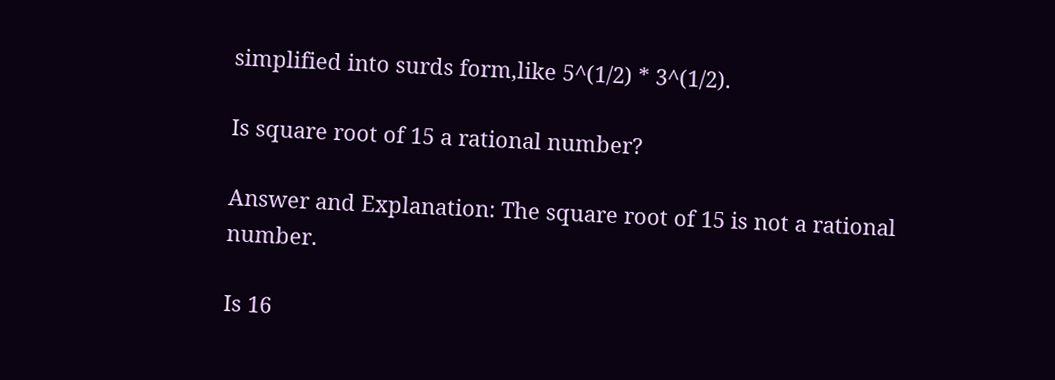simplified into surds form,like 5^(1/2) * 3^(1/2).

Is square root of 15 a rational number?

Answer and Explanation: The square root of 15 is not a rational number.

Is 16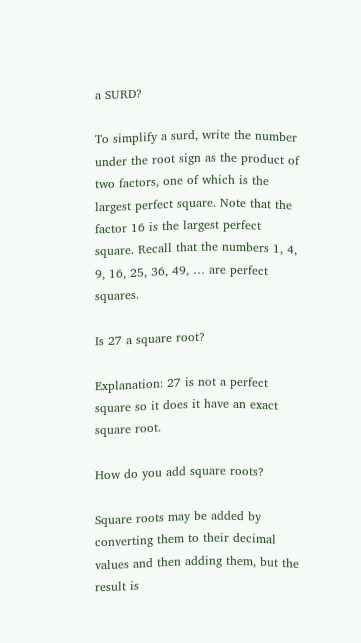a SURD?

To simplify a surd, write the number under the root sign as the product of two factors, one of which is the largest perfect square. Note that the factor 16 is the largest perfect square. Recall that the numbers 1, 4, 9, 16, 25, 36, 49, … are perfect squares.

Is 27 a square root?

Explanation: 27 is not a perfect square so it does it have an exact square root.

How do you add square roots?

Square roots may be added by converting them to their decimal values and then adding them, but the result is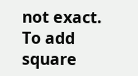not exact. To add square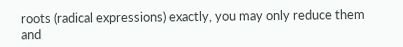roots (radical expressions) exactly, you may only reduce them and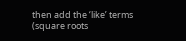then add the ‘like’ terms (square roots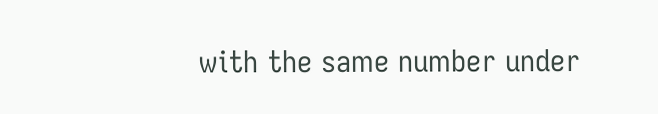with the same number under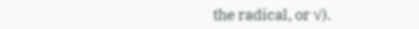the radical, or √).